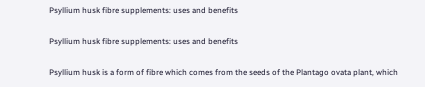Psyllium husk fibre supplements: uses and benefits

Psyllium husk fibre supplements: uses and benefits

Psyllium husk is a form of fibre which comes from the seeds of the Plantago ovata plant, which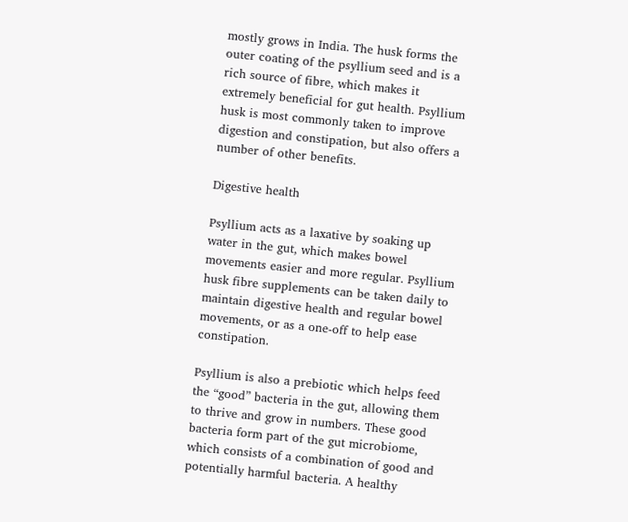mostly grows in India. The husk forms the outer coating of the psyllium seed and is a rich source of fibre, which makes it extremely beneficial for gut health. Psyllium husk is most commonly taken to improve digestion and constipation, but also offers a number of other benefits.

Digestive health

Psyllium acts as a laxative by soaking up water in the gut, which makes bowel movements easier and more regular. Psyllium husk fibre supplements can be taken daily to maintain digestive health and regular bowel movements, or as a one-off to help ease constipation.

Psyllium is also a prebiotic which helps feed the “good” bacteria in the gut, allowing them to thrive and grow in numbers. These good bacteria form part of the gut microbiome, which consists of a combination of good and potentially harmful bacteria. A healthy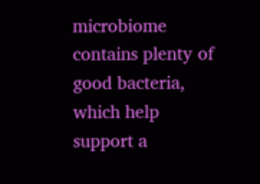microbiome contains plenty of good bacteria, which help support a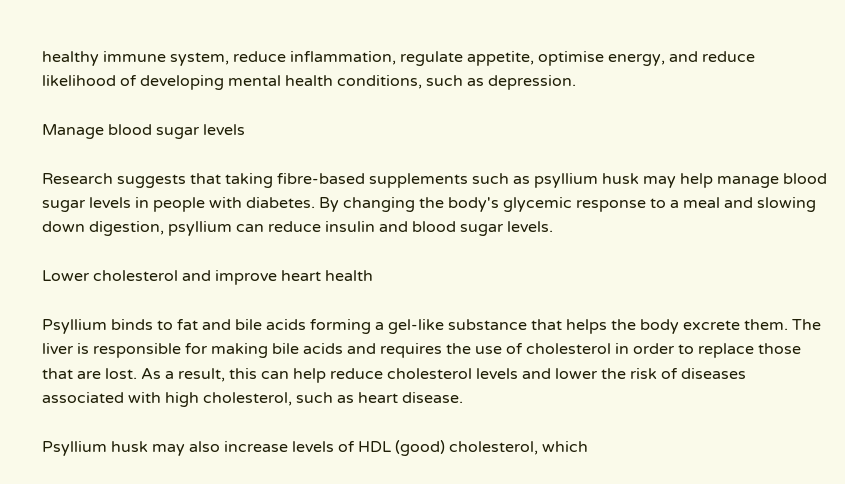healthy immune system, reduce inflammation, regulate appetite, optimise energy, and reduce likelihood of developing mental health conditions, such as depression.

Manage blood sugar levels

Research suggests that taking fibre-based supplements such as psyllium husk may help manage blood sugar levels in people with diabetes. By changing the body's glycemic response to a meal and slowing down digestion, psyllium can reduce insulin and blood sugar levels.

Lower cholesterol and improve heart health

Psyllium binds to fat and bile acids forming a gel-like substance that helps the body excrete them. The liver is responsible for making bile acids and requires the use of cholesterol in order to replace those that are lost. As a result, this can help reduce cholesterol levels and lower the risk of diseases associated with high cholesterol, such as heart disease.

Psyllium husk may also increase levels of HDL (good) cholesterol, which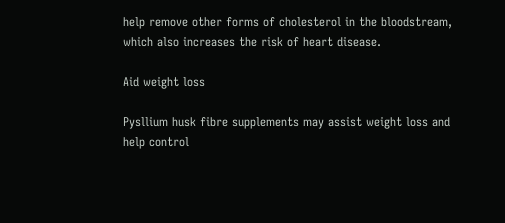help remove other forms of cholesterol in the bloodstream, which also increases the risk of heart disease.

Aid weight loss

Pysllium husk fibre supplements may assist weight loss and help control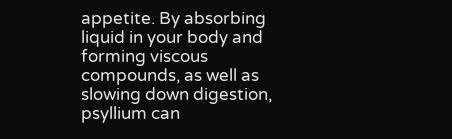appetite. By absorbing liquid in your body and forming viscous compounds, as well as slowing down digestion, psyllium can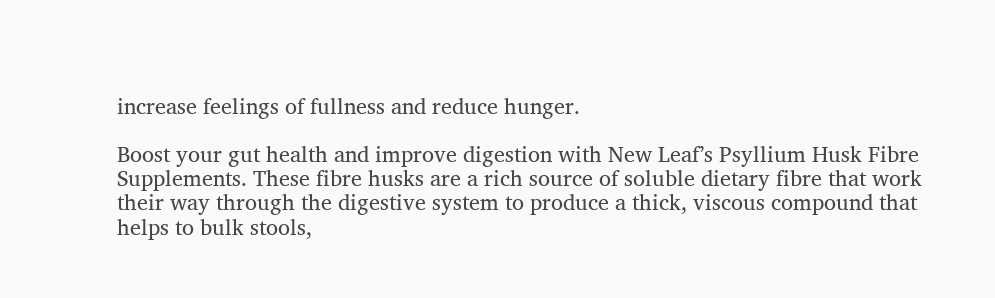increase feelings of fullness and reduce hunger.

Boost your gut health and improve digestion with New Leaf’s Psyllium Husk Fibre Supplements. These fibre husks are a rich source of soluble dietary fibre that work their way through the digestive system to produce a thick, viscous compound that helps to bulk stools,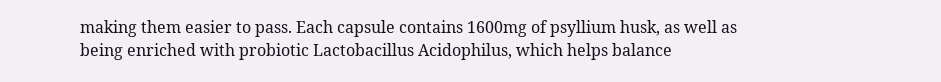making them easier to pass. Each capsule contains 1600mg of psyllium husk, as well as being enriched with probiotic Lactobacillus Acidophilus, which helps balance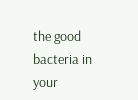the good bacteria in your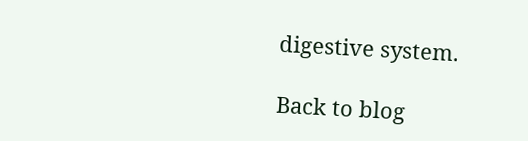digestive system.

Back to blog